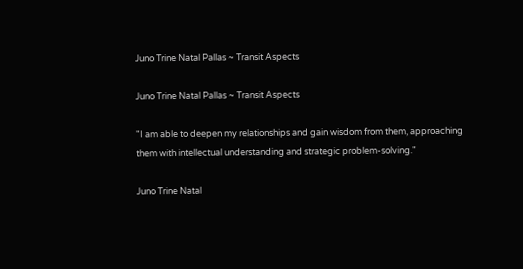Juno Trine Natal Pallas ~ Transit Aspects

Juno Trine Natal Pallas ~ Transit Aspects

"I am able to deepen my relationships and gain wisdom from them, approaching them with intellectual understanding and strategic problem-solving."

Juno Trine Natal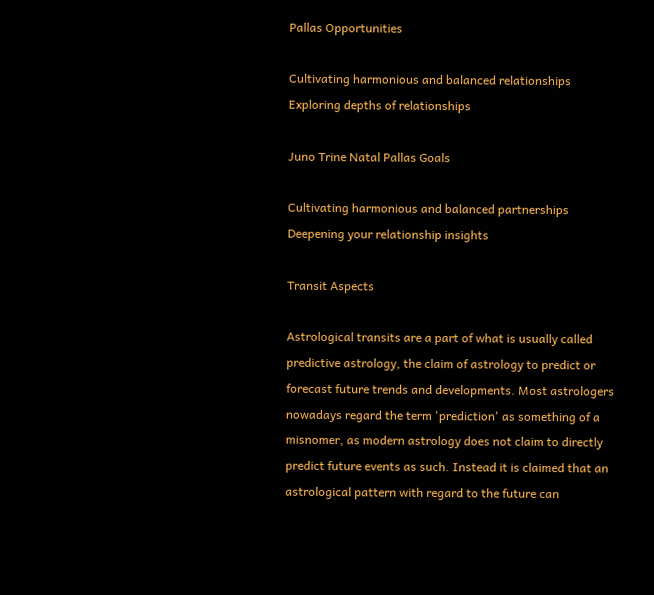Pallas Opportunities

Cultivating harmonious and balanced relationships
Exploring depths of relationships

Juno Trine Natal Pallas Goals

Cultivating harmonious and balanced partnerships
Deepening your relationship insights

Transit Aspects

Astrological transits are a part of what is usually called predictive astrology, the claim of astrology to predict or forecast future trends and developments. Most astrologers nowadays regard the term 'prediction' as something of a misnomer, as modern astrology does not claim to directly predict future events as such. Instead it is claimed that an astrological pattern with regard to the future can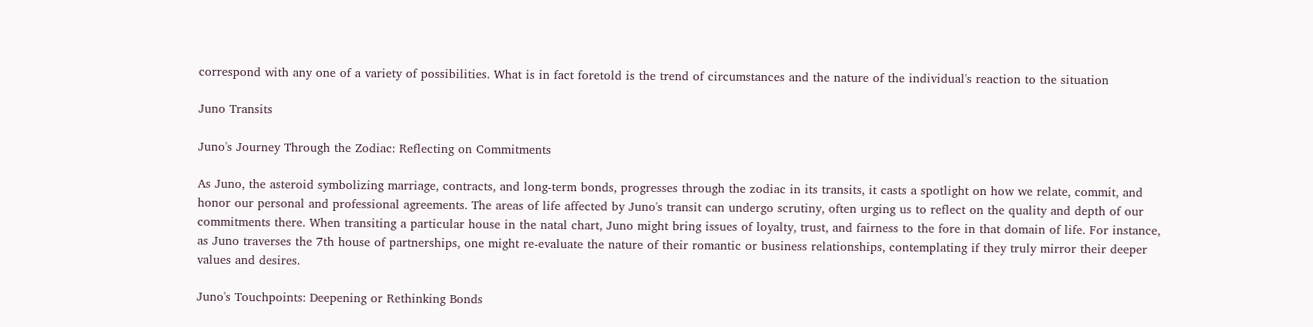correspond with any one of a variety of possibilities. What is in fact foretold is the trend of circumstances and the nature of the individual's reaction to the situation

Juno Transits

Juno's Journey Through the Zodiac: Reflecting on Commitments

As Juno, the asteroid symbolizing marriage, contracts, and long-term bonds, progresses through the zodiac in its transits, it casts a spotlight on how we relate, commit, and honor our personal and professional agreements. The areas of life affected by Juno's transit can undergo scrutiny, often urging us to reflect on the quality and depth of our commitments there. When transiting a particular house in the natal chart, Juno might bring issues of loyalty, trust, and fairness to the fore in that domain of life. For instance, as Juno traverses the 7th house of partnerships, one might re-evaluate the nature of their romantic or business relationships, contemplating if they truly mirror their deeper values and desires.

Juno's Touchpoints: Deepening or Rethinking Bonds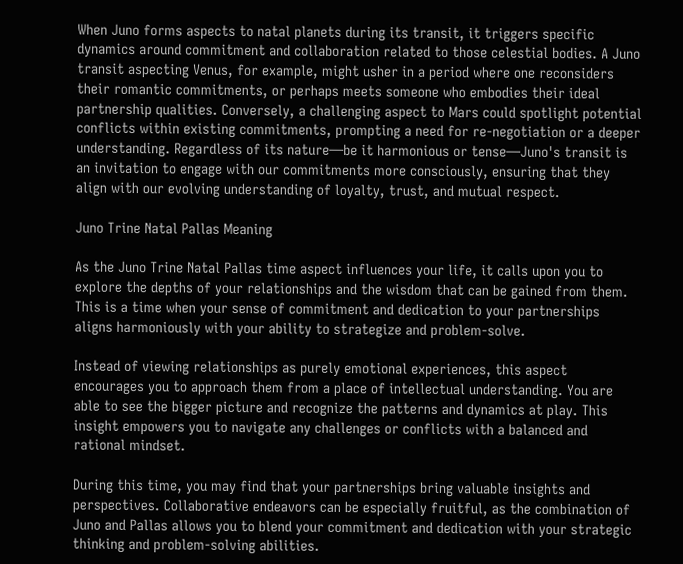When Juno forms aspects to natal planets during its transit, it triggers specific dynamics around commitment and collaboration related to those celestial bodies. A Juno transit aspecting Venus, for example, might usher in a period where one reconsiders their romantic commitments, or perhaps meets someone who embodies their ideal partnership qualities. Conversely, a challenging aspect to Mars could spotlight potential conflicts within existing commitments, prompting a need for re-negotiation or a deeper understanding. Regardless of its nature—be it harmonious or tense—Juno's transit is an invitation to engage with our commitments more consciously, ensuring that they align with our evolving understanding of loyalty, trust, and mutual respect.

Juno Trine Natal Pallas Meaning

As the Juno Trine Natal Pallas time aspect influences your life, it calls upon you to explore the depths of your relationships and the wisdom that can be gained from them. This is a time when your sense of commitment and dedication to your partnerships aligns harmoniously with your ability to strategize and problem-solve.

Instead of viewing relationships as purely emotional experiences, this aspect encourages you to approach them from a place of intellectual understanding. You are able to see the bigger picture and recognize the patterns and dynamics at play. This insight empowers you to navigate any challenges or conflicts with a balanced and rational mindset.

During this time, you may find that your partnerships bring valuable insights and perspectives. Collaborative endeavors can be especially fruitful, as the combination of Juno and Pallas allows you to blend your commitment and dedication with your strategic thinking and problem-solving abilities.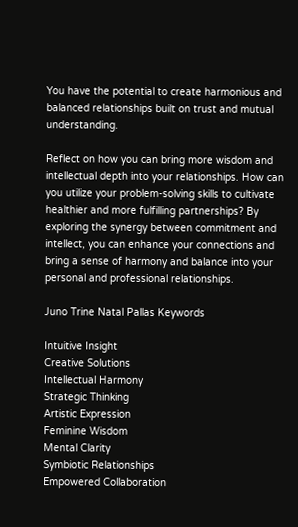You have the potential to create harmonious and balanced relationships built on trust and mutual understanding.

Reflect on how you can bring more wisdom and intellectual depth into your relationships. How can you utilize your problem-solving skills to cultivate healthier and more fulfilling partnerships? By exploring the synergy between commitment and intellect, you can enhance your connections and bring a sense of harmony and balance into your personal and professional relationships.

Juno Trine Natal Pallas Keywords

Intuitive Insight
Creative Solutions
Intellectual Harmony
Strategic Thinking
Artistic Expression
Feminine Wisdom
Mental Clarity
Symbiotic Relationships
Empowered Collaboration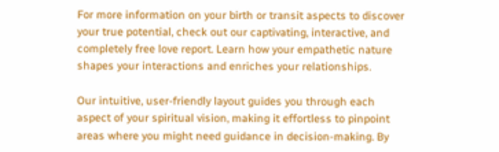For more information on your birth or transit aspects to discover your true potential, check out our captivating, interactive, and completely free love report. Learn how your empathetic nature shapes your interactions and enriches your relationships.

Our intuitive, user-friendly layout guides you through each aspect of your spiritual vision, making it effortless to pinpoint areas where you might need guidance in decision-making. By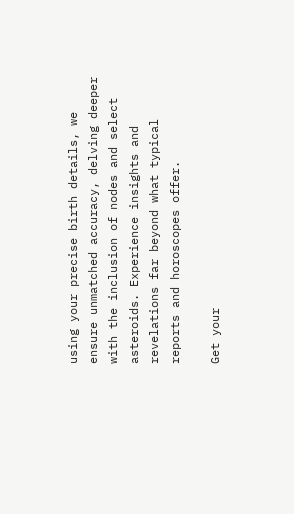using your precise birth details, we ensure unmatched accuracy, delving deeper with the inclusion of nodes and select asteroids. Experience insights and revelations far beyond what typical reports and horoscopes offer.

Get your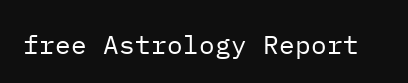free Astrology Report